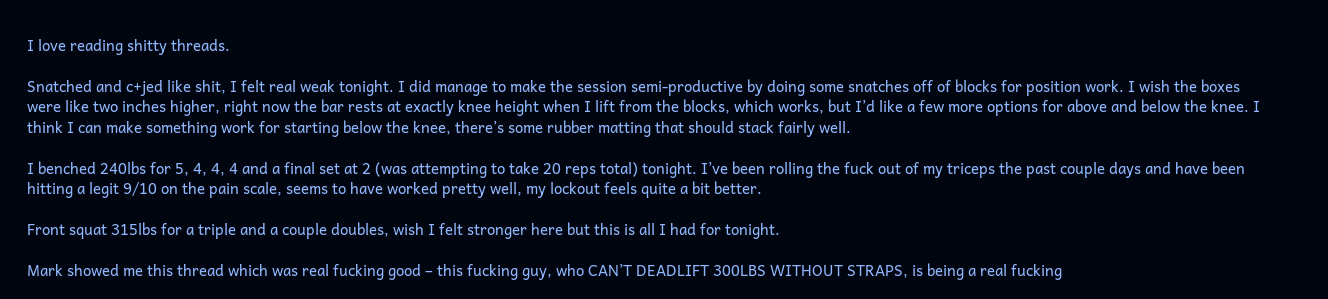I love reading shitty threads.

Snatched and c+jed like shit, I felt real weak tonight. I did manage to make the session semi-productive by doing some snatches off of blocks for position work. I wish the boxes were like two inches higher, right now the bar rests at exactly knee height when I lift from the blocks, which works, but I’d like a few more options for above and below the knee. I think I can make something work for starting below the knee, there’s some rubber matting that should stack fairly well.

I benched 240lbs for 5, 4, 4, 4 and a final set at 2 (was attempting to take 20 reps total) tonight. I’ve been rolling the fuck out of my triceps the past couple days and have been hitting a legit 9/10 on the pain scale, seems to have worked pretty well, my lockout feels quite a bit better.

Front squat 315lbs for a triple and a couple doubles, wish I felt stronger here but this is all I had for tonight.

Mark showed me this thread which was real fucking good – this fucking guy, who CAN’T DEADLIFT 300LBS WITHOUT STRAPS, is being a real fucking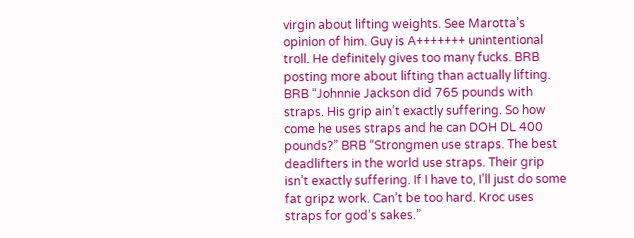virgin about lifting weights. See Marotta’s opinion of him. Guy is A+++++++ unintentional troll. He definitely gives too many fucks. BRB posting more about lifting than actually lifting. BRB “Johnnie Jackson did 765 pounds with straps. His grip ain’t exactly suffering. So how come he uses straps and he can DOH DL 400 pounds?” BRB “Strongmen use straps. The best deadlifters in the world use straps. Their grip isn’t exactly suffering. If I have to, I’ll just do some fat gripz work. Can’t be too hard. Kroc uses straps for god’s sakes.”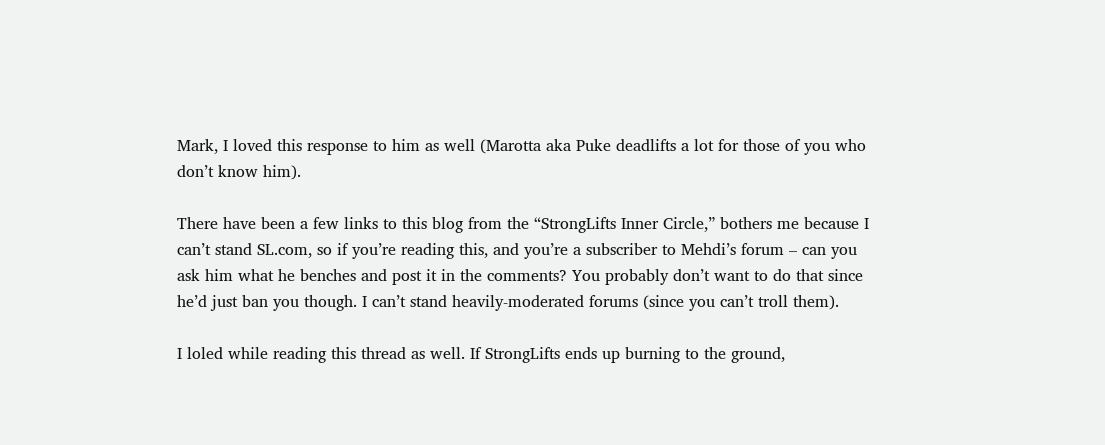Mark, I loved this response to him as well (Marotta aka Puke deadlifts a lot for those of you who don’t know him).

There have been a few links to this blog from the “StrongLifts Inner Circle,” bothers me because I can’t stand SL.com, so if you’re reading this, and you’re a subscriber to Mehdi’s forum – can you ask him what he benches and post it in the comments? You probably don’t want to do that since he’d just ban you though. I can’t stand heavily-moderated forums (since you can’t troll them).

I loled while reading this thread as well. If StrongLifts ends up burning to the ground,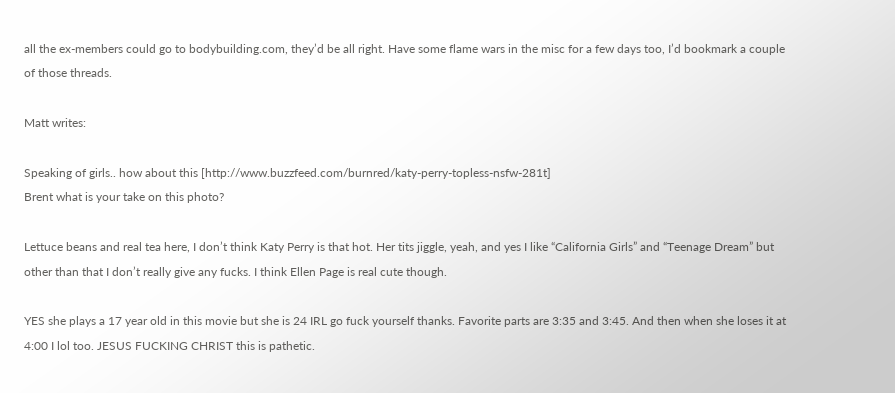all the ex-members could go to bodybuilding.com, they’d be all right. Have some flame wars in the misc for a few days too, I’d bookmark a couple of those threads.

Matt writes:

Speaking of girls.. how about this [http://www.buzzfeed.com/burnred/katy-perry-topless-nsfw-281t]
Brent what is your take on this photo?

Lettuce beans and real tea here, I don’t think Katy Perry is that hot. Her tits jiggle, yeah, and yes I like “California Girls” and “Teenage Dream” but other than that I don’t really give any fucks. I think Ellen Page is real cute though.

YES she plays a 17 year old in this movie but she is 24 IRL go fuck yourself thanks. Favorite parts are 3:35 and 3:45. And then when she loses it at 4:00 I lol too. JESUS FUCKING CHRIST this is pathetic.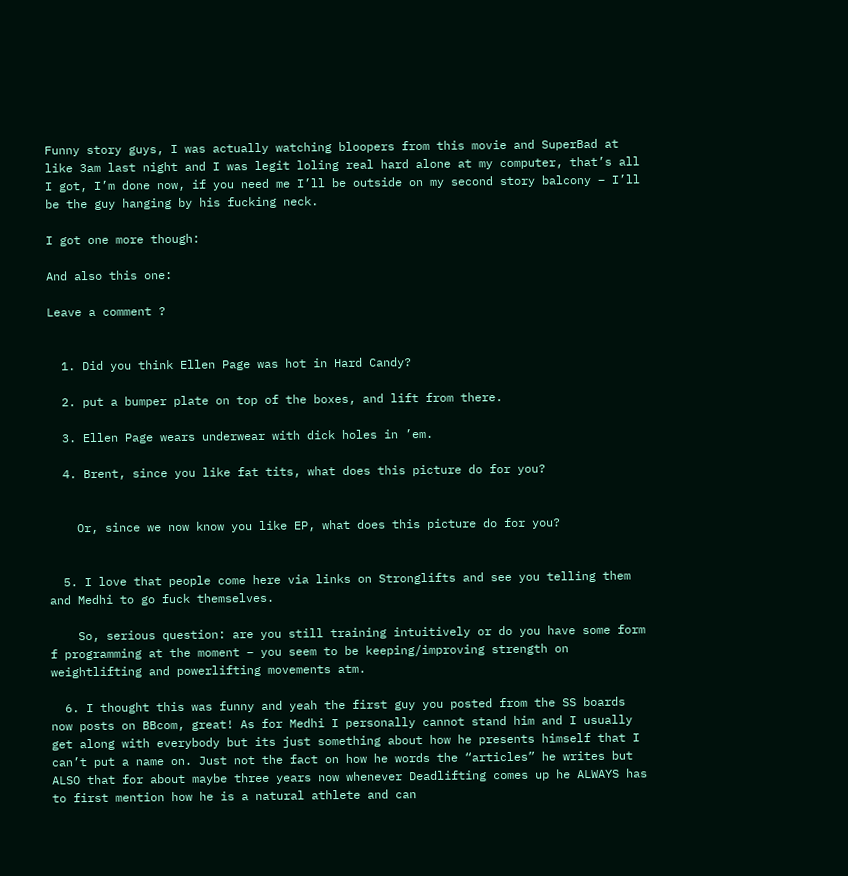Funny story guys, I was actually watching bloopers from this movie and SuperBad at like 3am last night and I was legit loling real hard alone at my computer, that’s all I got, I’m done now, if you need me I’ll be outside on my second story balcony – I’ll be the guy hanging by his fucking neck.

I got one more though:

And also this one:

Leave a comment ?


  1. Did you think Ellen Page was hot in Hard Candy?

  2. put a bumper plate on top of the boxes, and lift from there.

  3. Ellen Page wears underwear with dick holes in ’em.

  4. Brent, since you like fat tits, what does this picture do for you?


    Or, since we now know you like EP, what does this picture do for you?


  5. I love that people come here via links on Stronglifts and see you telling them and Medhi to go fuck themselves.

    So, serious question: are you still training intuitively or do you have some form f programming at the moment – you seem to be keeping/improving strength on weightlifting and powerlifting movements atm.

  6. I thought this was funny and yeah the first guy you posted from the SS boards now posts on BBcom, great! As for Medhi I personally cannot stand him and I usually get along with everybody but its just something about how he presents himself that I can’t put a name on. Just not the fact on how he words the “articles” he writes but ALSO that for about maybe three years now whenever Deadlifting comes up he ALWAYS has to first mention how he is a natural athlete and can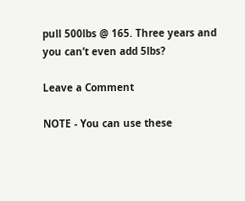pull 500lbs @ 165. Three years and you can’t even add 5lbs?

Leave a Comment

NOTE - You can use these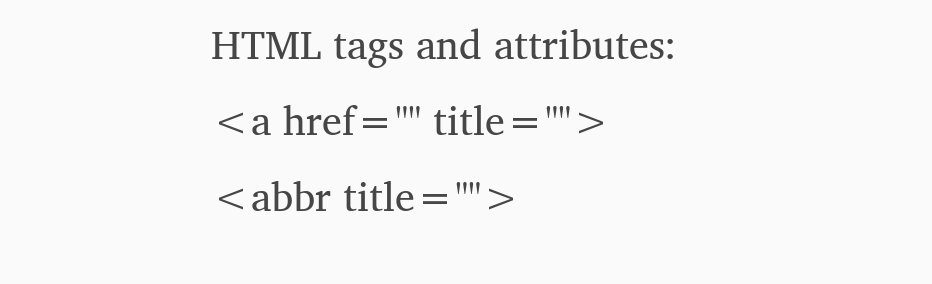HTML tags and attributes:
<a href="" title=""> <abbr title="">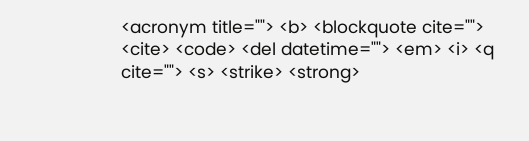<acronym title=""> <b> <blockquote cite=""> <cite> <code> <del datetime=""> <em> <i> <q cite=""> <s> <strike> <strong>